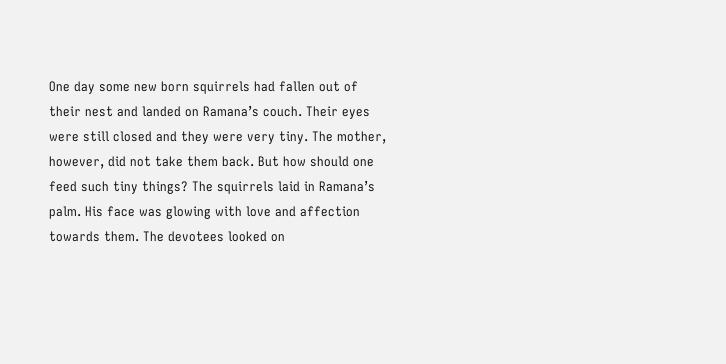One day some new born squirrels had fallen out of their nest and landed on Ramana’s couch. Their eyes were still closed and they were very tiny. The mother, however, did not take them back. But how should one feed such tiny things? The squirrels laid in Ramana’s palm. His face was glowing with love and affection towards them. The devotees looked on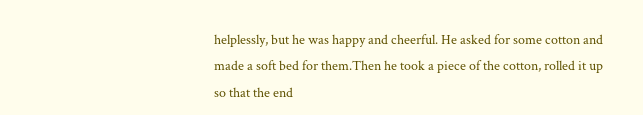helplessly, but he was happy and cheerful. He asked for some cotton and made a soft bed for them.Then he took a piece of the cotton, rolled it up so that the end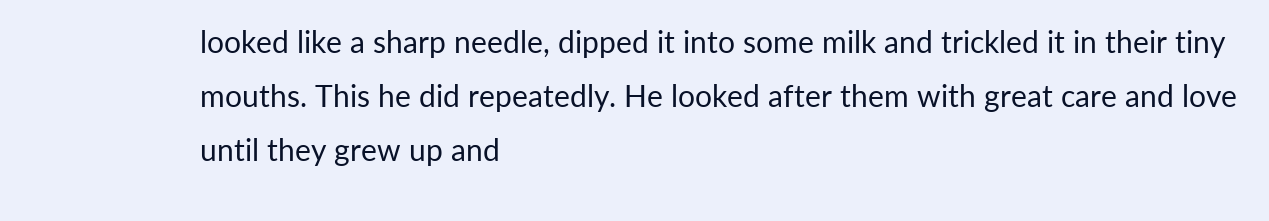looked like a sharp needle, dipped it into some milk and trickled it in their tiny mouths. This he did repeatedly. He looked after them with great care and love until they grew up and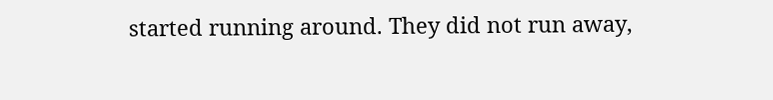started running around. They did not run away,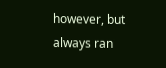however, but always ran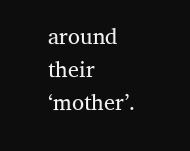around their ‘mother’.